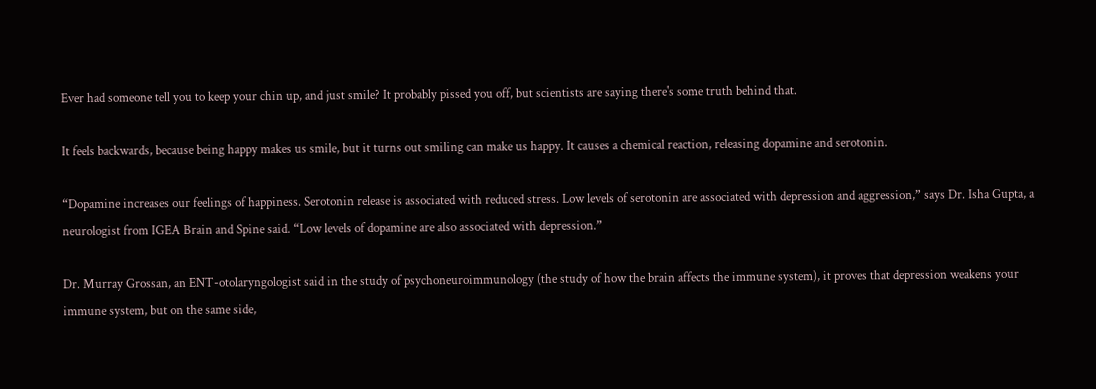Ever had someone tell you to keep your chin up, and just smile? It probably pissed you off, but scientists are saying there's some truth behind that.

It feels backwards, because being happy makes us smile, but it turns out smiling can make us happy. It causes a chemical reaction, releasing dopamine and serotonin.

“Dopamine increases our feelings of happiness. Serotonin release is associated with reduced stress. Low levels of serotonin are associated with depression and aggression,” says Dr. Isha Gupta, a neurologist from IGEA Brain and Spine said. “Low levels of dopamine are also associated with depression.”

Dr. Murray Grossan, an ENT-otolaryngologist said in the study of psychoneuroimmunology (the study of how the brain affects the immune system), it proves that depression weakens your immune system, but on the same side,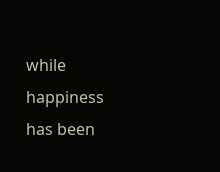while happiness has been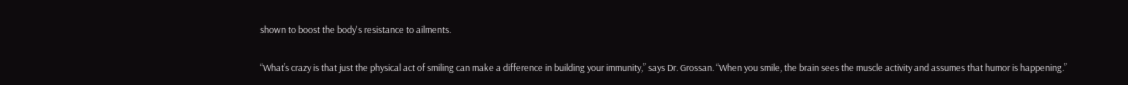shown to boost the body's resistance to ailments.

“What’s crazy is that just the physical act of smiling can make a difference in building your immunity,” says Dr. Grossan. “When you smile, the brain sees the muscle activity and assumes that humor is happening.”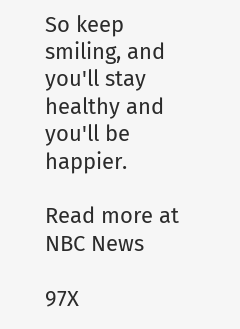So keep smiling, and you'll stay healthy and you'll be happier.

Read more at NBC News

97X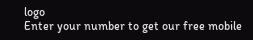logo
Enter your number to get our free mobile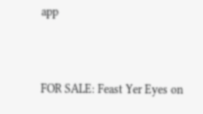app


FOR SALE: Feast Yer Eyes on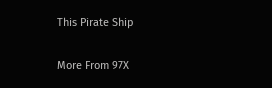This Pirate Ship

More From 97X